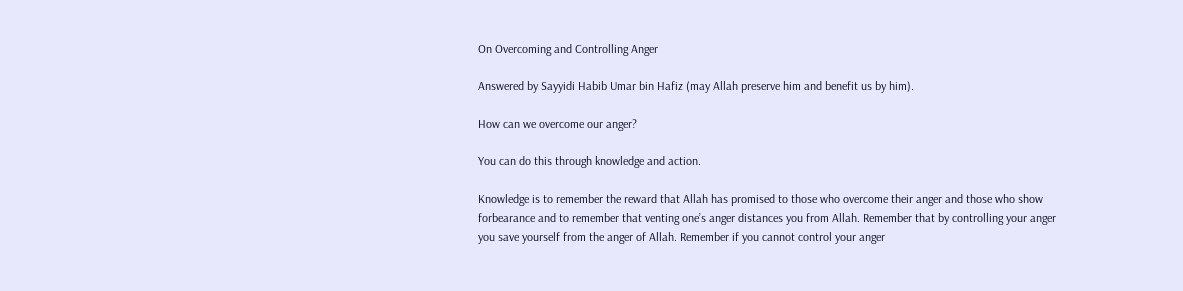On Overcoming and Controlling Anger

Answered by Sayyidi Habib Umar bin Hafiz (may Allah preserve him and benefit us by him).

How can we overcome our anger?

You can do this through knowledge and action.

Knowledge is to remember the reward that Allah has promised to those who overcome their anger and those who show forbearance and to remember that venting one’s anger distances you from Allah. Remember that by controlling your anger you save yourself from the anger of Allah. Remember if you cannot control your anger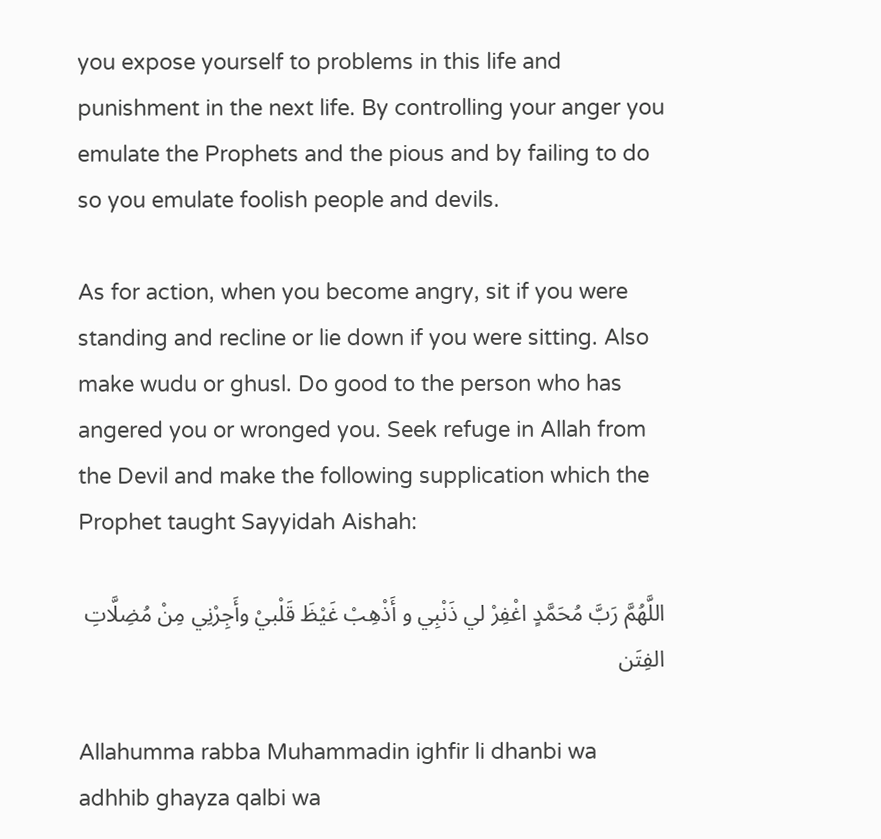you expose yourself to problems in this life and punishment in the next life. By controlling your anger you emulate the Prophets and the pious and by failing to do so you emulate foolish people and devils.

As for action, when you become angry, sit if you were standing and recline or lie down if you were sitting. Also make wudu or ghusl. Do good to the person who has angered you or wronged you. Seek refuge in Allah from the Devil and make the following supplication which the Prophet taught Sayyidah Aishah:

اللَّهُمَّ رَبَّ مُحَمَّدٍ اغْفِرْ لي ذَنْبِي و أَذْهِبْ غَيْظَ قَلْبيْ وأَجِرْنِي مِنْ مُضِلَّاتِ الفِتَن

Allahumma rabba Muhammadin ighfir li dhanbi wa adhhib ghayza qalbi wa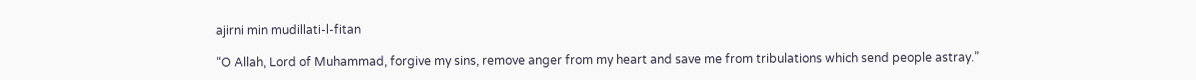ajirni min mudillati-l-fitan

“O Allah, Lord of Muhammad, forgive my sins, remove anger from my heart and save me from tribulations which send people astray.”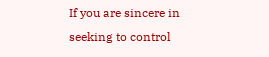If you are sincere in seeking to control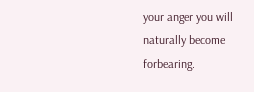your anger you will naturally become forbearing.